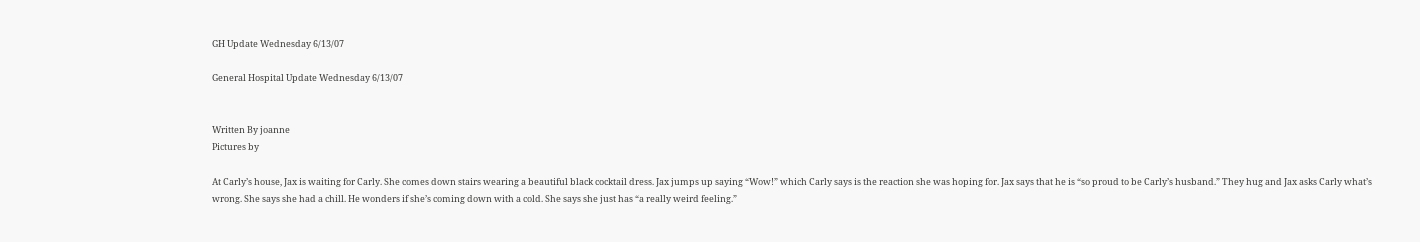GH Update Wednesday 6/13/07

General Hospital Update Wednesday 6/13/07


Written By joanne
Pictures by

At Carly’s house, Jax is waiting for Carly. She comes down stairs wearing a beautiful black cocktail dress. Jax jumps up saying “Wow!” which Carly says is the reaction she was hoping for. Jax says that he is “so proud to be Carly’s husband.” They hug and Jax asks Carly what’s wrong. She says she had a chill. He wonders if she’s coming down with a cold. She says she just has “a really weird feeling.”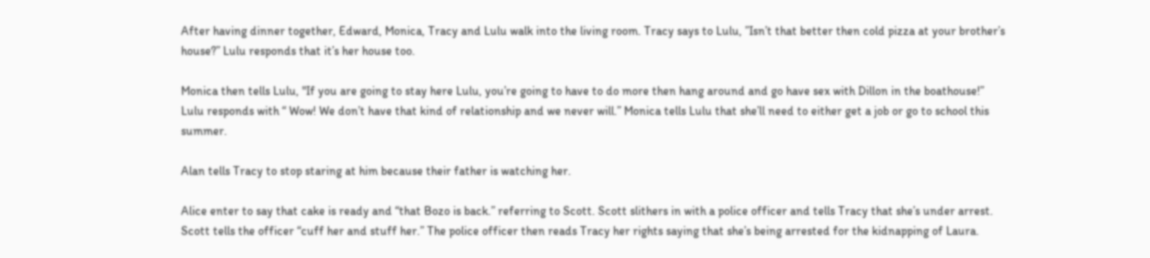After having dinner together, Edward, Monica, Tracy and Lulu walk into the living room. Tracy says to Lulu, ”Isn’t that better then cold pizza at your brother’s house?” Lulu responds that it’s her house too.

Monica then tells Lulu, "If you are going to stay here Lulu, you’re going to have to do more then hang around and go have sex with Dillon in the boathouse!” Lulu responds with “ Wow! We don’t have that kind of relationship and we never will.” Monica tells Lulu that she’ll need to either get a job or go to school this summer.

Alan tells Tracy to stop staring at him because their father is watching her.

Alice enter to say that cake is ready and “that Bozo is back.” referring to Scott. Scott slithers in with a police officer and tells Tracy that she’s under arrest. Scott tells the officer “cuff her and stuff her.” The police officer then reads Tracy her rights saying that she’s being arrested for the kidnapping of Laura.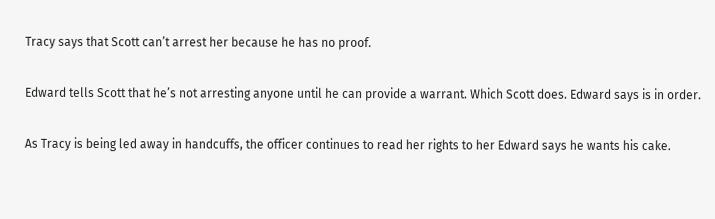Tracy says that Scott can’t arrest her because he has no proof.

Edward tells Scott that he’s not arresting anyone until he can provide a warrant. Which Scott does. Edward says is in order.

As Tracy is being led away in handcuffs, the officer continues to read her rights to her Edward says he wants his cake.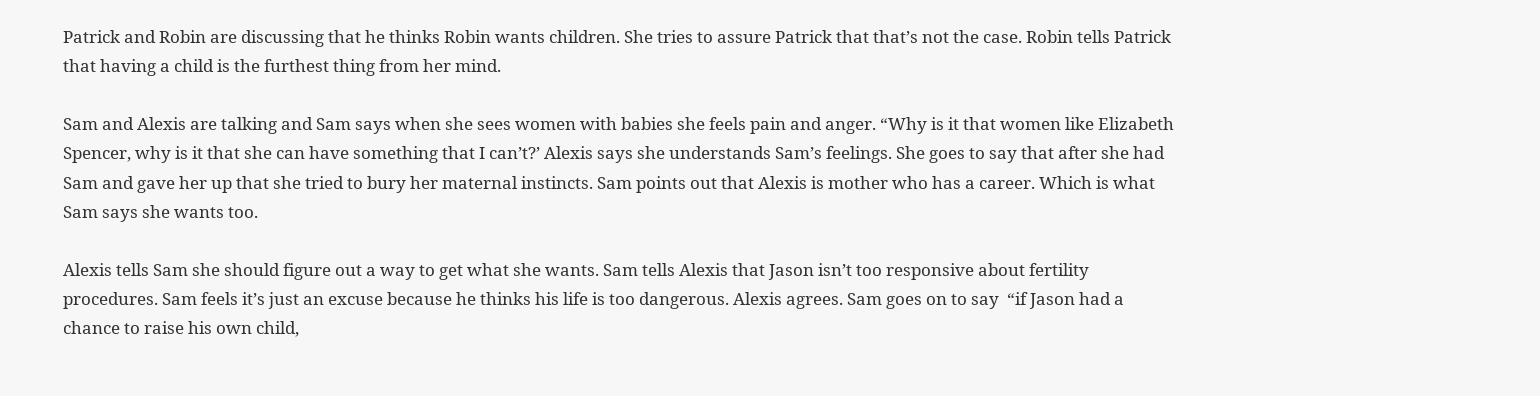Patrick and Robin are discussing that he thinks Robin wants children. She tries to assure Patrick that that’s not the case. Robin tells Patrick that having a child is the furthest thing from her mind.

Sam and Alexis are talking and Sam says when she sees women with babies she feels pain and anger. “Why is it that women like Elizabeth Spencer, why is it that she can have something that I can’t?’ Alexis says she understands Sam’s feelings. She goes to say that after she had Sam and gave her up that she tried to bury her maternal instincts. Sam points out that Alexis is mother who has a career. Which is what Sam says she wants too.

Alexis tells Sam she should figure out a way to get what she wants. Sam tells Alexis that Jason isn’t too responsive about fertility procedures. Sam feels it’s just an excuse because he thinks his life is too dangerous. Alexis agrees. Sam goes on to say  “if Jason had a chance to raise his own child,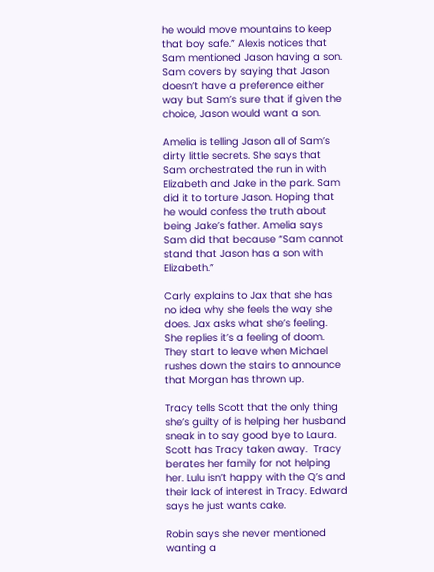he would move mountains to keep that boy safe.” Alexis notices that Sam mentioned Jason having a son. Sam covers by saying that Jason doesn’t have a preference either way but Sam’s sure that if given the choice, Jason would want a son.

Amelia is telling Jason all of Sam’s dirty little secrets. She says that Sam orchestrated the run in with Elizabeth and Jake in the park. Sam did it to torture Jason. Hoping that he would confess the truth about being Jake’s father. Amelia says Sam did that because “Sam cannot stand that Jason has a son with Elizabeth.”

Carly explains to Jax that she has no idea why she feels the way she does. Jax asks what she’s feeling. She replies it’s a feeling of doom. They start to leave when Michael rushes down the stairs to announce that Morgan has thrown up.

Tracy tells Scott that the only thing she’s guilty of is helping her husband sneak in to say good bye to Laura.  Scott has Tracy taken away.  Tracy berates her family for not helping her. Lulu isn’t happy with the Q’s and their lack of interest in Tracy. Edward says he just wants cake.

Robin says she never mentioned wanting a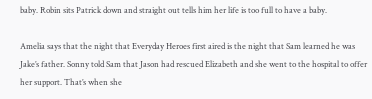baby. Robin sits Patrick down and straight out tells him her life is too full to have a baby.

Amelia says that the night that Everyday Heroes first aired is the night that Sam learned he was Jake’s father. Sonny told Sam that Jason had rescued Elizabeth and she went to the hospital to offer her support. That’s when she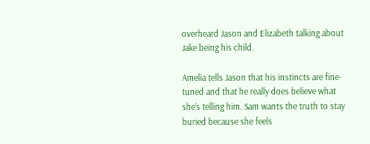overheard Jason and Elizabeth talking about Jake being his child.

Amelia tells Jason that his instincts are fine-tuned and that he really does believe what she’s telling him. Sam wants the truth to stay buried because she feels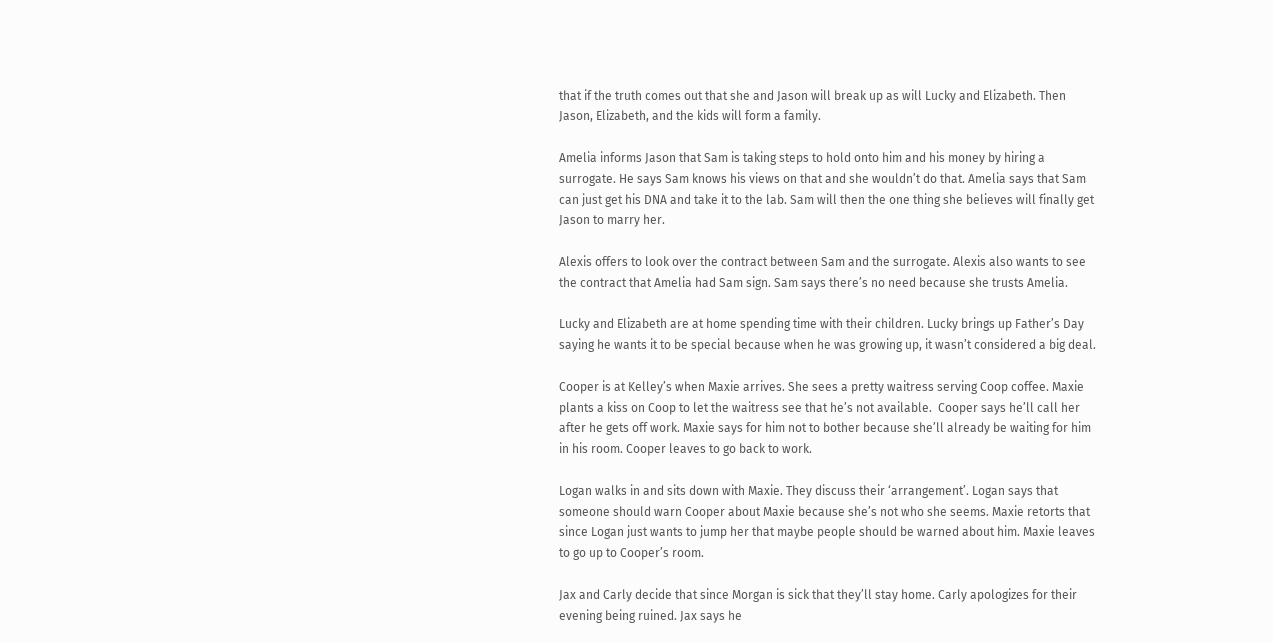that if the truth comes out that she and Jason will break up as will Lucky and Elizabeth. Then Jason, Elizabeth, and the kids will form a family.

Amelia informs Jason that Sam is taking steps to hold onto him and his money by hiring a surrogate. He says Sam knows his views on that and she wouldn’t do that. Amelia says that Sam can just get his DNA and take it to the lab. Sam will then the one thing she believes will finally get Jason to marry her.

Alexis offers to look over the contract between Sam and the surrogate. Alexis also wants to see the contract that Amelia had Sam sign. Sam says there’s no need because she trusts Amelia.

Lucky and Elizabeth are at home spending time with their children. Lucky brings up Father’s Day saying he wants it to be special because when he was growing up, it wasn’t considered a big deal.

Cooper is at Kelley’s when Maxie arrives. She sees a pretty waitress serving Coop coffee. Maxie plants a kiss on Coop to let the waitress see that he’s not available.  Cooper says he’ll call her after he gets off work. Maxie says for him not to bother because she’ll already be waiting for him in his room. Cooper leaves to go back to work.

Logan walks in and sits down with Maxie. They discuss their ‘arrangement’. Logan says that someone should warn Cooper about Maxie because she’s not who she seems. Maxie retorts that since Logan just wants to jump her that maybe people should be warned about him. Maxie leaves to go up to Cooper’s room.

Jax and Carly decide that since Morgan is sick that they’ll stay home. Carly apologizes for their evening being ruined. Jax says he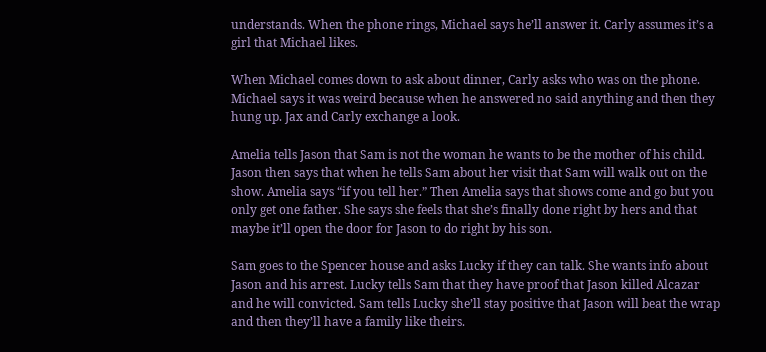understands. When the phone rings, Michael says he’ll answer it. Carly assumes it’s a girl that Michael likes.

When Michael comes down to ask about dinner, Carly asks who was on the phone. Michael says it was weird because when he answered no said anything and then they hung up. Jax and Carly exchange a look.

Amelia tells Jason that Sam is not the woman he wants to be the mother of his child. Jason then says that when he tells Sam about her visit that Sam will walk out on the show. Amelia says “if you tell her.” Then Amelia says that shows come and go but you only get one father. She says she feels that she’s finally done right by hers and that maybe it’ll open the door for Jason to do right by his son.

Sam goes to the Spencer house and asks Lucky if they can talk. She wants info about Jason and his arrest. Lucky tells Sam that they have proof that Jason killed Alcazar and he will convicted. Sam tells Lucky she’ll stay positive that Jason will beat the wrap and then they’ll have a family like theirs.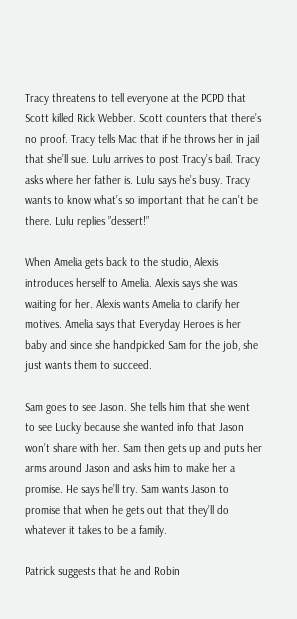Tracy threatens to tell everyone at the PCPD that Scott killed Rick Webber. Scott counters that there’s no proof. Tracy tells Mac that if he throws her in jail that she’ll sue. Lulu arrives to post Tracy’s bail. Tracy asks where her father is. Lulu says he’s busy. Tracy wants to know what’s so important that he can’t be there. Lulu replies ”dessert!”

When Amelia gets back to the studio, Alexis introduces herself to Amelia. Alexis says she was waiting for her. Alexis wants Amelia to clarify her motives. Amelia says that Everyday Heroes is her baby and since she handpicked Sam for the job, she just wants them to succeed.

Sam goes to see Jason. She tells him that she went to see Lucky because she wanted info that Jason won’t share with her. Sam then gets up and puts her arms around Jason and asks him to make her a promise. He says he’ll try. Sam wants Jason to promise that when he gets out that they’ll do whatever it takes to be a family.

Patrick suggests that he and Robin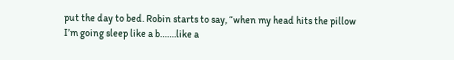put the day to bed. Robin starts to say, “when my head hits the pillow I’m going sleep like a b…….like a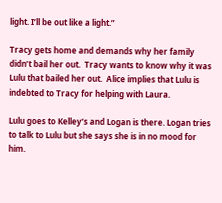light. I’ll be out like a light.”

Tracy gets home and demands why her family didn’t bail her out.  Tracy wants to know why it was Lulu that bailed her out.  Alice implies that Lulu is indebted to Tracy for helping with Laura.

Lulu goes to Kelley’s and Logan is there. Logan tries to talk to Lulu but she says she is in no mood for him.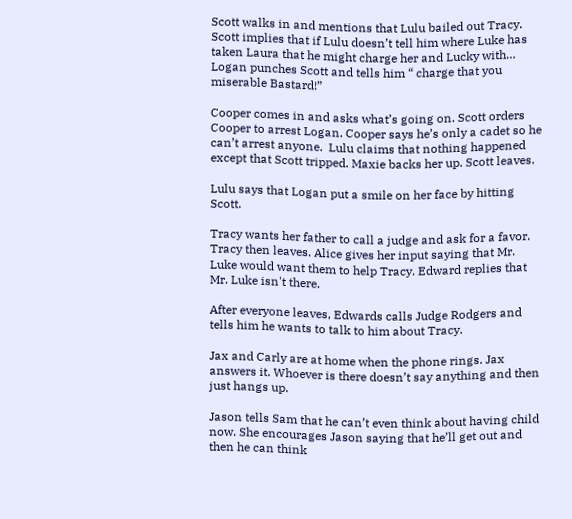Scott walks in and mentions that Lulu bailed out Tracy. Scott implies that if Lulu doesn’t tell him where Luke has taken Laura that he might charge her and Lucky with… Logan punches Scott and tells him “ charge that you miserable Bastard!”

Cooper comes in and asks what’s going on. Scott orders Cooper to arrest Logan. Cooper says he’s only a cadet so he can’t arrest anyone.  Lulu claims that nothing happened except that Scott tripped. Maxie backs her up. Scott leaves.

Lulu says that Logan put a smile on her face by hitting Scott.

Tracy wants her father to call a judge and ask for a favor.  Tracy then leaves. Alice gives her input saying that Mr. Luke would want them to help Tracy. Edward replies that Mr. Luke isn't there.

After everyone leaves, Edwards calls Judge Rodgers and tells him he wants to talk to him about Tracy.

Jax and Carly are at home when the phone rings. Jax answers it. Whoever is there doesn’t say anything and then just hangs up.

Jason tells Sam that he can’t even think about having child now. She encourages Jason saying that he’ll get out and then he can think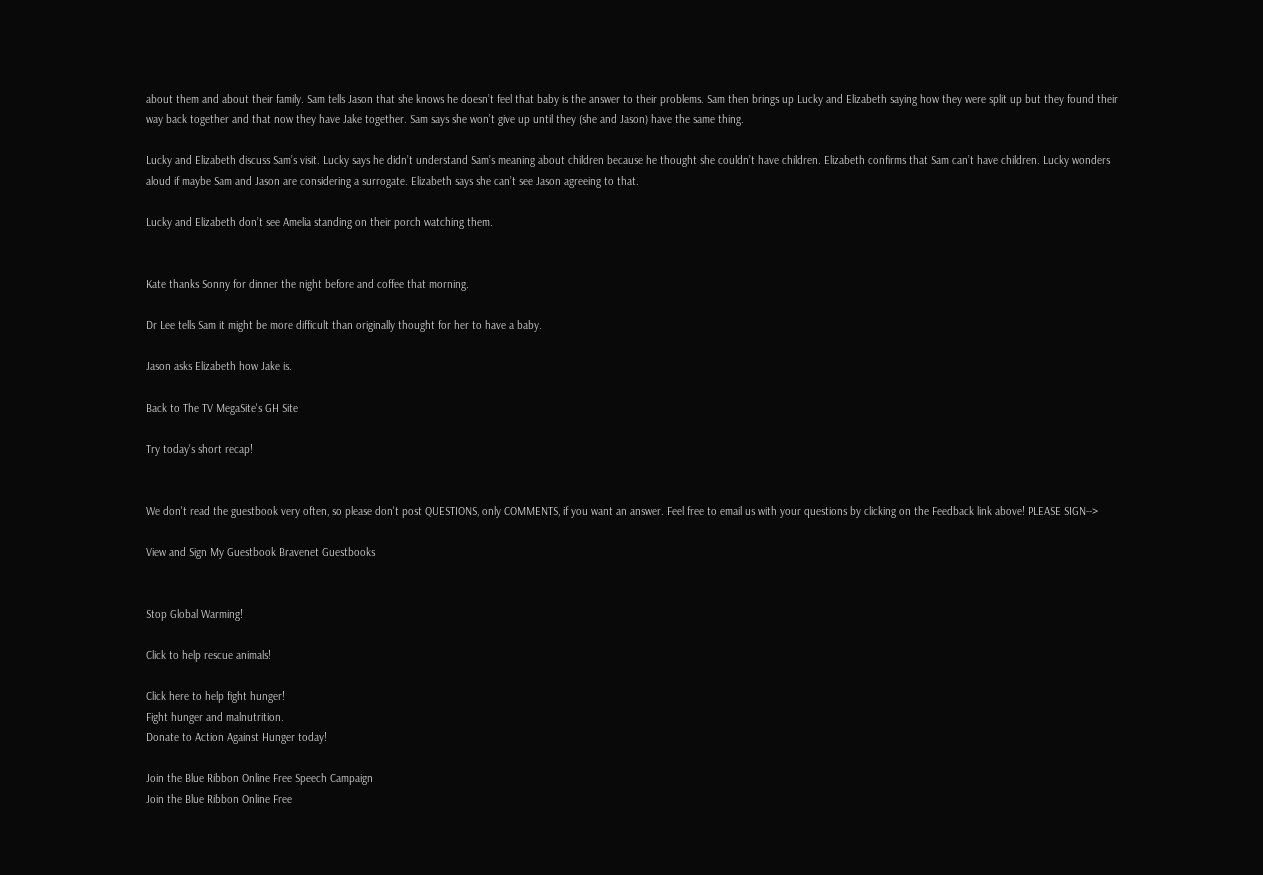about them and about their family. Sam tells Jason that she knows he doesn’t feel that baby is the answer to their problems. Sam then brings up Lucky and Elizabeth saying how they were split up but they found their way back together and that now they have Jake together. Sam says she won’t give up until they (she and Jason) have the same thing.

Lucky and Elizabeth discuss Sam’s visit. Lucky says he didn’t understand Sam’s meaning about children because he thought she couldn’t have children. Elizabeth confirms that Sam can’t have children. Lucky wonders aloud if maybe Sam and Jason are considering a surrogate. Elizabeth says she can’t see Jason agreeing to that.

Lucky and Elizabeth don’t see Amelia standing on their porch watching them.


Kate thanks Sonny for dinner the night before and coffee that morning.

Dr Lee tells Sam it might be more difficult than originally thought for her to have a baby.

Jason asks Elizabeth how Jake is.

Back to The TV MegaSite's GH Site

Try today's short recap!


We don't read the guestbook very often, so please don't post QUESTIONS, only COMMENTS, if you want an answer. Feel free to email us with your questions by clicking on the Feedback link above! PLEASE SIGN-->

View and Sign My Guestbook Bravenet Guestbooks


Stop Global Warming!

Click to help rescue animals!

Click here to help fight hunger!
Fight hunger and malnutrition.
Donate to Action Against Hunger today!

Join the Blue Ribbon Online Free Speech Campaign
Join the Blue Ribbon Online Free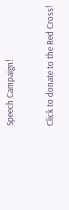Speech Campaign!

Click to donate to the Red Cross!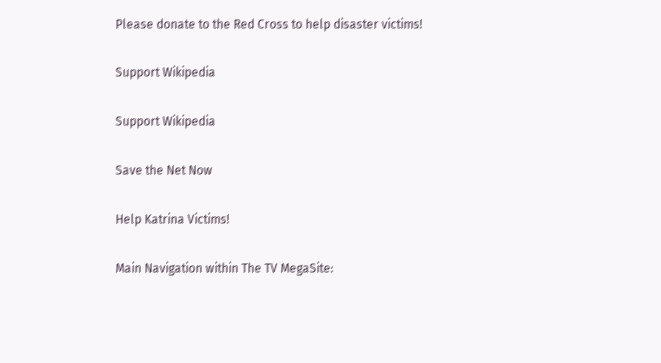Please donate to the Red Cross to help disaster victims!

Support Wikipedia

Support Wikipedia

Save the Net Now

Help Katrina Victims!

Main Navigation within The TV MegaSite: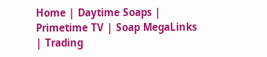Home | Daytime Soaps | Primetime TV | Soap MegaLinks | Trading